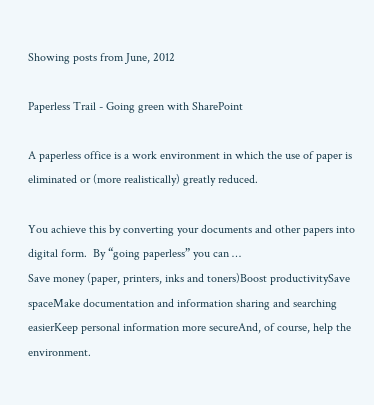Showing posts from June, 2012

Paperless Trail - Going green with SharePoint

A paperless office is a work environment in which the use of paper is eliminated or (more realistically) greatly reduced.

You achieve this by converting your documents and other papers into digital form.  By “going paperless” you can …
Save money (paper, printers, inks and toners)Boost productivitySave spaceMake documentation and information sharing and searching easierKeep personal information more secureAnd, of course, help the environment.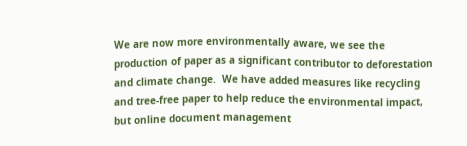We are now more environmentally aware, we see the production of paper as a significant contributor to deforestation and climate change.  We have added measures like recycling and tree-free paper to help reduce the environmental impact, but online document management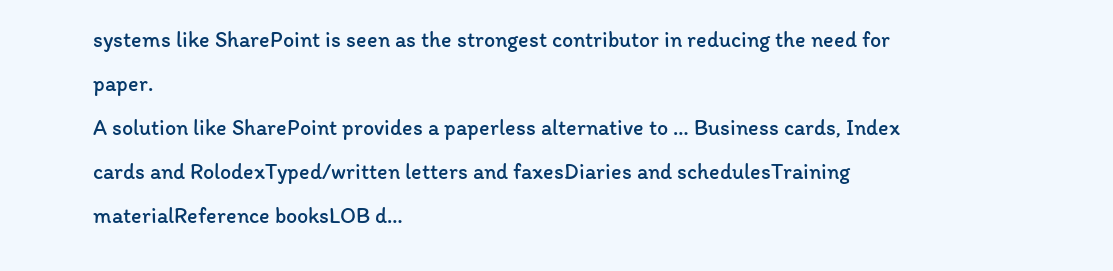systems like SharePoint is seen as the strongest contributor in reducing the need for paper.
A solution like SharePoint provides a paperless alternative to … Business cards, Index cards and RolodexTyped/written letters and faxesDiaries and schedulesTraining materialReference booksLOB d…